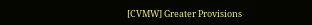[CVMW] Greater Provisions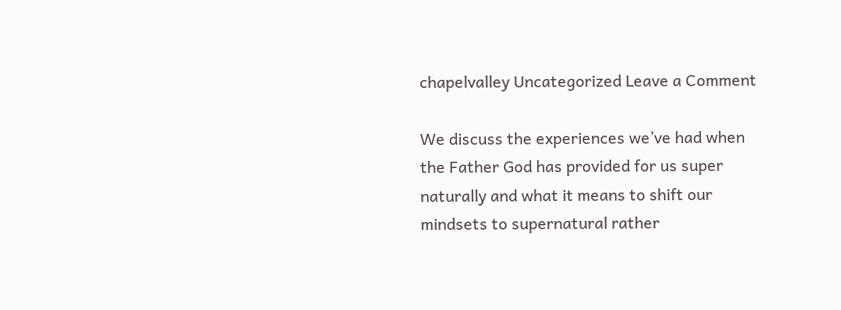chapelvalley Uncategorized Leave a Comment

We discuss the experiences we’ve had when the Father God has provided for us super naturally and what it means to shift our mindsets to supernatural rather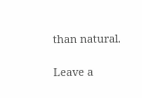than natural.

Leave a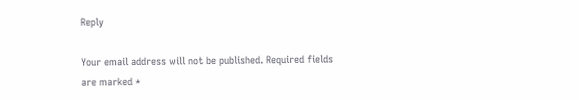Reply

Your email address will not be published. Required fields are marked *